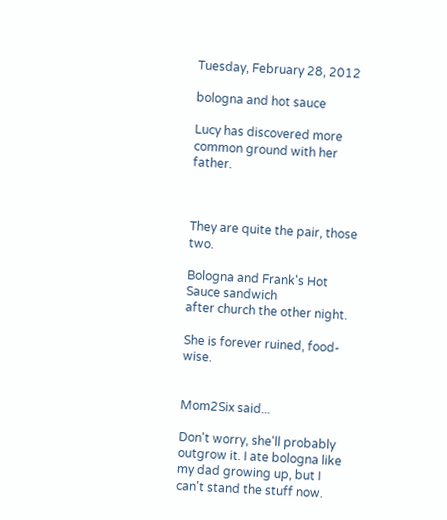Tuesday, February 28, 2012

bologna and hot sauce

Lucy has discovered more common ground with her father.



They are quite the pair, those two.

Bologna and Frank's Hot Sauce sandwich
after church the other night.

She is forever ruined, food-wise.


Mom2Six said...

Don't worry, she'll probably outgrow it. I ate bologna like my dad growing up, but I can't stand the stuff now.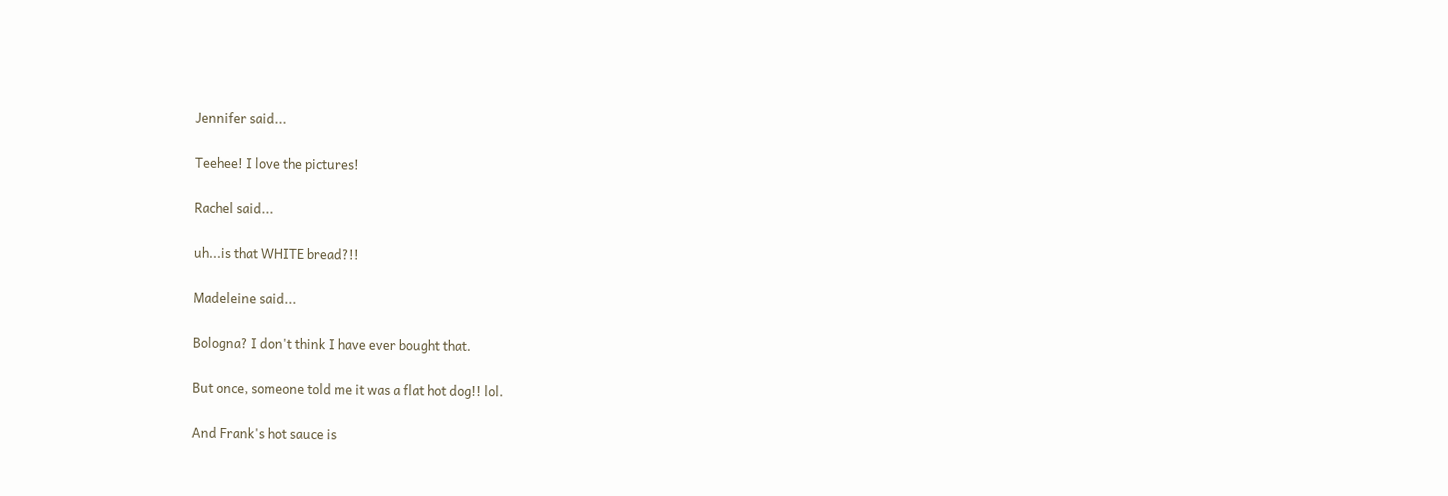Jennifer said...

Teehee! I love the pictures!

Rachel said...

uh...is that WHITE bread?!!

Madeleine said...

Bologna? I don't think I have ever bought that.

But once, someone told me it was a flat hot dog!! lol.

And Frank's hot sauce is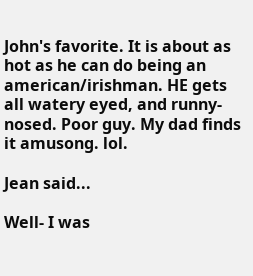John's favorite. It is about as hot as he can do being an american/irishman. HE gets all watery eyed, and runny-nosed. Poor guy. My dad finds it amusong. lol.

Jean said...

Well- I was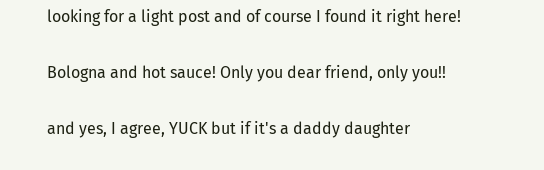looking for a light post and of course I found it right here!

Bologna and hot sauce! Only you dear friend, only you!!

and yes, I agree, YUCK but if it's a daddy daughter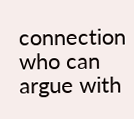connection who can argue with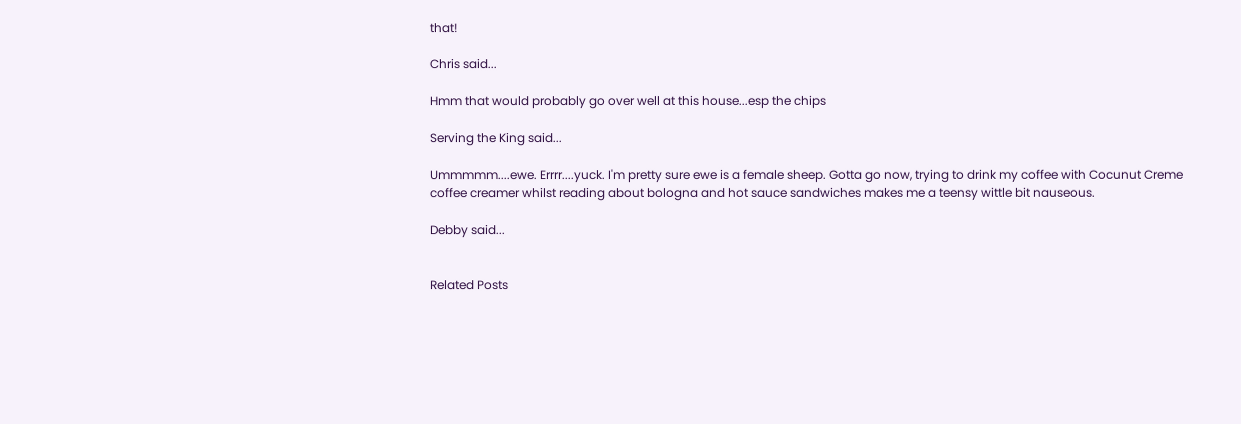that!

Chris said...

Hmm that would probably go over well at this house...esp the chips

Serving the King said...

Ummmmm....ewe. Errrr....yuck. I'm pretty sure ewe is a female sheep. Gotta go now, trying to drink my coffee with Cocunut Creme coffee creamer whilst reading about bologna and hot sauce sandwiches makes me a teensy wittle bit nauseous.

Debby said...


Related Posts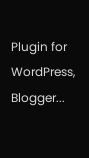Plugin for WordPress, Blogger...